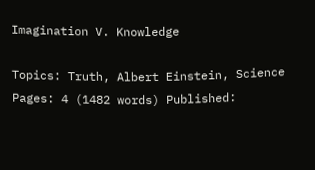Imagination V. Knowledge

Topics: Truth, Albert Einstein, Science Pages: 4 (1482 words) Published: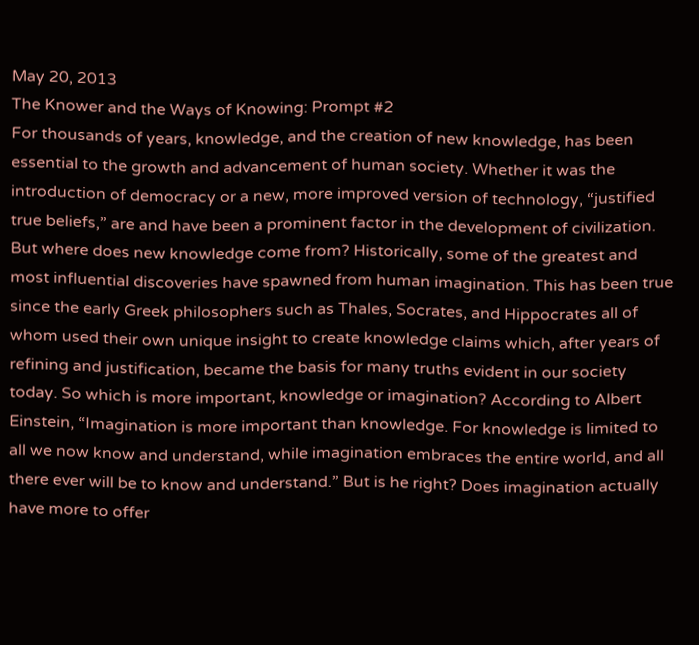May 20, 2013
The Knower and the Ways of Knowing: Prompt #2
For thousands of years, knowledge, and the creation of new knowledge, has been essential to the growth and advancement of human society. Whether it was the introduction of democracy or a new, more improved version of technology, “justified true beliefs,” are and have been a prominent factor in the development of civilization. But where does new knowledge come from? Historically, some of the greatest and most influential discoveries have spawned from human imagination. This has been true since the early Greek philosophers such as Thales, Socrates, and Hippocrates all of whom used their own unique insight to create knowledge claims which, after years of refining and justification, became the basis for many truths evident in our society today. So which is more important, knowledge or imagination? According to Albert Einstein, “Imagination is more important than knowledge. For knowledge is limited to all we now know and understand, while imagination embraces the entire world, and all there ever will be to know and understand.” But is he right? Does imagination actually have more to offer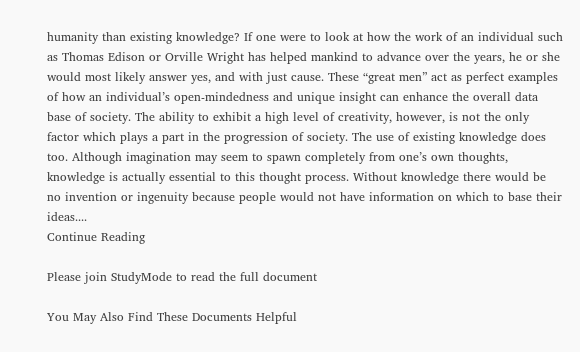humanity than existing knowledge? If one were to look at how the work of an individual such as Thomas Edison or Orville Wright has helped mankind to advance over the years, he or she would most likely answer yes, and with just cause. These “great men” act as perfect examples of how an individual’s open-mindedness and unique insight can enhance the overall data base of society. The ability to exhibit a high level of creativity, however, is not the only factor which plays a part in the progression of society. The use of existing knowledge does too. Although imagination may seem to spawn completely from one’s own thoughts, knowledge is actually essential to this thought process. Without knowledge there would be no invention or ingenuity because people would not have information on which to base their ideas....
Continue Reading

Please join StudyMode to read the full document

You May Also Find These Documents Helpful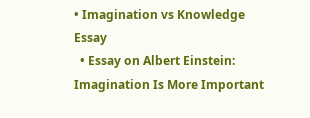• Imagination vs Knowledge Essay
  • Essay on Albert Einstein: Imagination Is More Important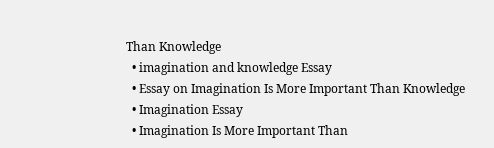Than Knowledge
  • imagination and knowledge Essay
  • Essay on Imagination Is More Important Than Knowledge
  • Imagination Essay
  • Imagination Is More Important Than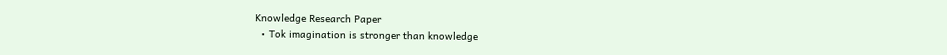Knowledge Research Paper
  • Tok imagination is stronger than knowledge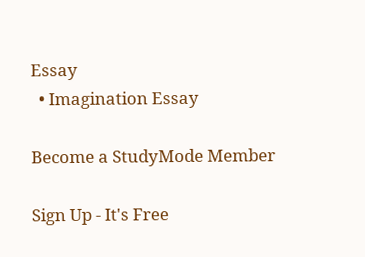Essay
  • Imagination Essay

Become a StudyMode Member

Sign Up - It's Free